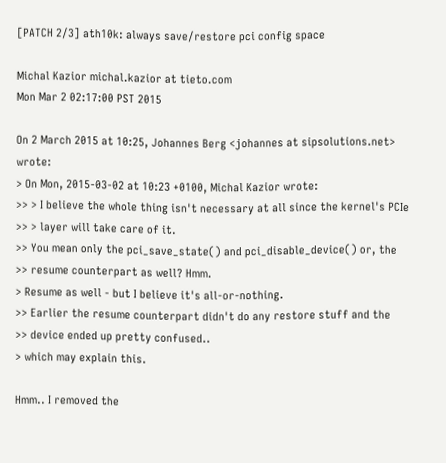[PATCH 2/3] ath10k: always save/restore pci config space

Michal Kazior michal.kazior at tieto.com
Mon Mar 2 02:17:00 PST 2015

On 2 March 2015 at 10:25, Johannes Berg <johannes at sipsolutions.net> wrote:
> On Mon, 2015-03-02 at 10:23 +0100, Michal Kazior wrote:
>> > I believe the whole thing isn't necessary at all since the kernel's PCIe
>> > layer will take care of it.
>> You mean only the pci_save_state() and pci_disable_device() or, the
>> resume counterpart as well? Hmm.
> Resume as well - but I believe it's all-or-nothing.
>> Earlier the resume counterpart didn't do any restore stuff and the
>> device ended up pretty confused..
> which may explain this.

Hmm.. I removed the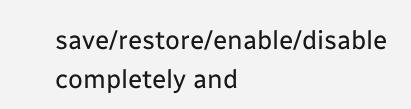save/restore/enable/disable completely and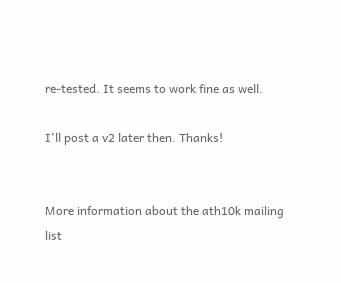re-tested. It seems to work fine as well.

I'll post a v2 later then. Thanks!


More information about the ath10k mailing list